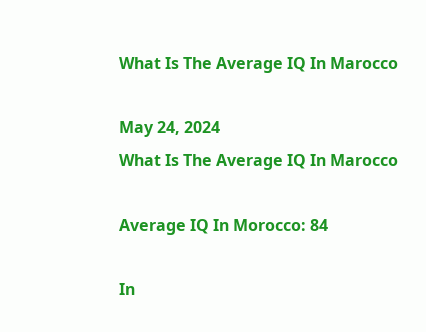What Is The Average IQ In Marocco

May 24, 2024
What Is The Average IQ In Marocco

Average IQ In Morocco: 84

In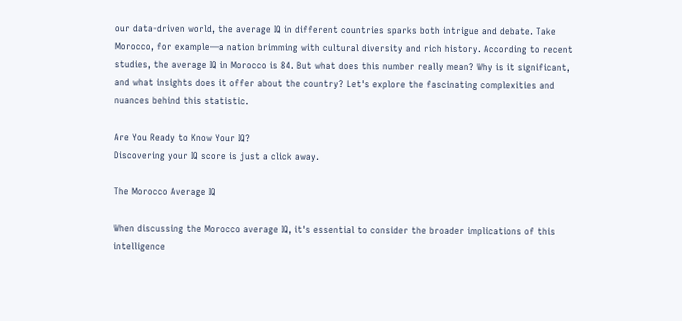our data-driven world, the average IQ in different countries sparks both intrigue and debate. Take Morocco, for example—a nation brimming with cultural diversity and rich history. According to recent studies, the average IQ in Morocco is 84. But what does this number really mean? Why is it significant, and what insights does it offer about the country? Let's explore the fascinating complexities and nuances behind this statistic.

Are You Ready to Know Your IQ?
Discovering your IQ score is just a click away.

The Morocco Average IQ

When discussing the Morocco average IQ, it's essential to consider the broader implications of this intelligence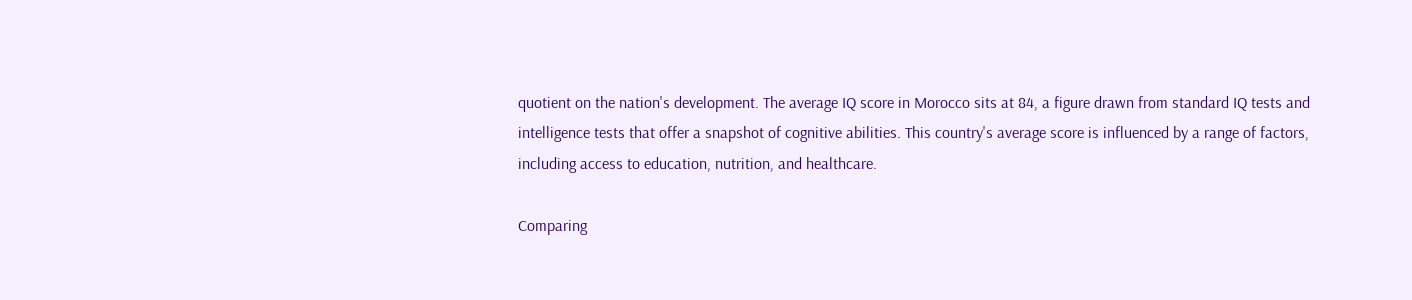quotient on the nation's development. The average IQ score in Morocco sits at 84, a figure drawn from standard IQ tests and intelligence tests that offer a snapshot of cognitive abilities. This country's average score is influenced by a range of factors, including access to education, nutrition, and healthcare.

Comparing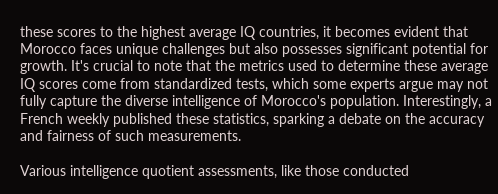these scores to the highest average IQ countries, it becomes evident that Morocco faces unique challenges but also possesses significant potential for growth. It's crucial to note that the metrics used to determine these average IQ scores come from standardized tests, which some experts argue may not fully capture the diverse intelligence of Morocco's population. Interestingly, a French weekly published these statistics, sparking a debate on the accuracy and fairness of such measurements.

Various intelligence quotient assessments, like those conducted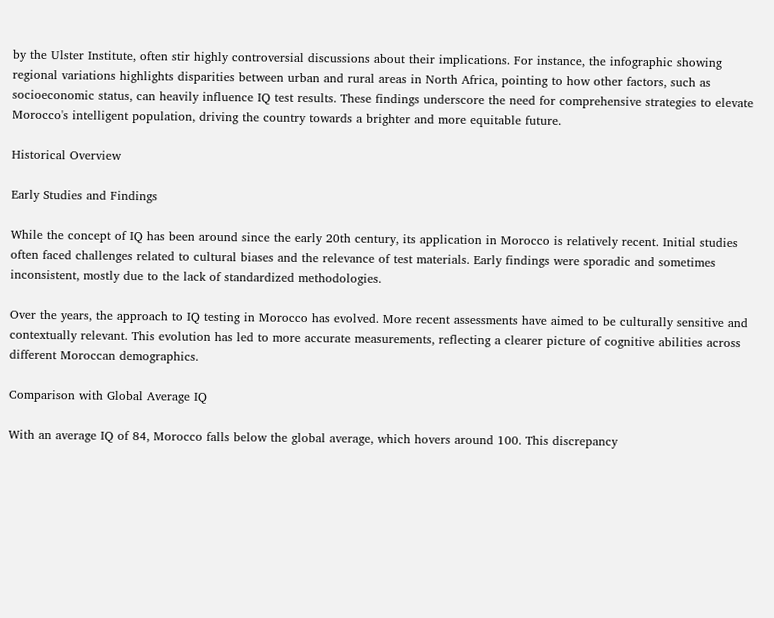by the Ulster Institute, often stir highly controversial discussions about their implications. For instance, the infographic showing regional variations highlights disparities between urban and rural areas in North Africa, pointing to how other factors, such as socioeconomic status, can heavily influence IQ test results. These findings underscore the need for comprehensive strategies to elevate Morocco's intelligent population, driving the country towards a brighter and more equitable future.

Historical Overview

Early Studies and Findings

While the concept of IQ has been around since the early 20th century, its application in Morocco is relatively recent. Initial studies often faced challenges related to cultural biases and the relevance of test materials. Early findings were sporadic and sometimes inconsistent, mostly due to the lack of standardized methodologies.

Over the years, the approach to IQ testing in Morocco has evolved. More recent assessments have aimed to be culturally sensitive and contextually relevant. This evolution has led to more accurate measurements, reflecting a clearer picture of cognitive abilities across different Moroccan demographics.

Comparison with Global Average IQ

With an average IQ of 84, Morocco falls below the global average, which hovers around 100. This discrepancy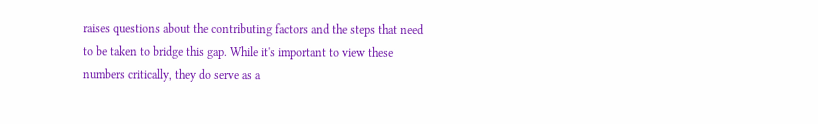raises questions about the contributing factors and the steps that need to be taken to bridge this gap. While it's important to view these numbers critically, they do serve as a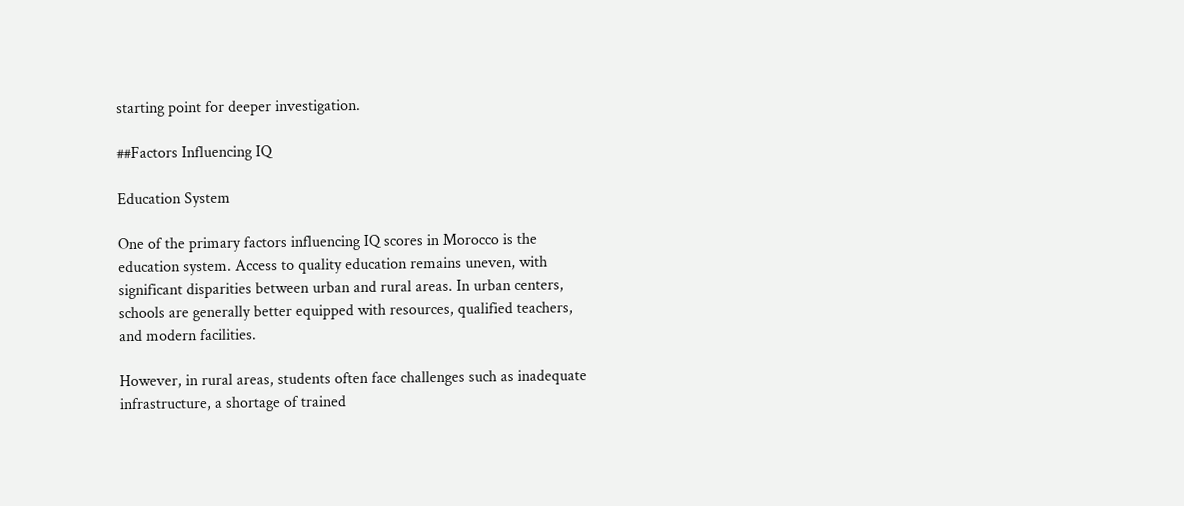starting point for deeper investigation.

##Factors Influencing IQ

Education System

One of the primary factors influencing IQ scores in Morocco is the education system. Access to quality education remains uneven, with significant disparities between urban and rural areas. In urban centers, schools are generally better equipped with resources, qualified teachers, and modern facilities.

However, in rural areas, students often face challenges such as inadequate infrastructure, a shortage of trained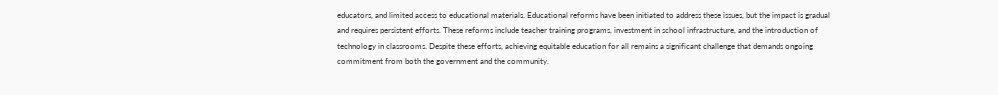educators, and limited access to educational materials. Educational reforms have been initiated to address these issues, but the impact is gradual and requires persistent efforts. These reforms include teacher training programs, investment in school infrastructure, and the introduction of technology in classrooms. Despite these efforts, achieving equitable education for all remains a significant challenge that demands ongoing commitment from both the government and the community.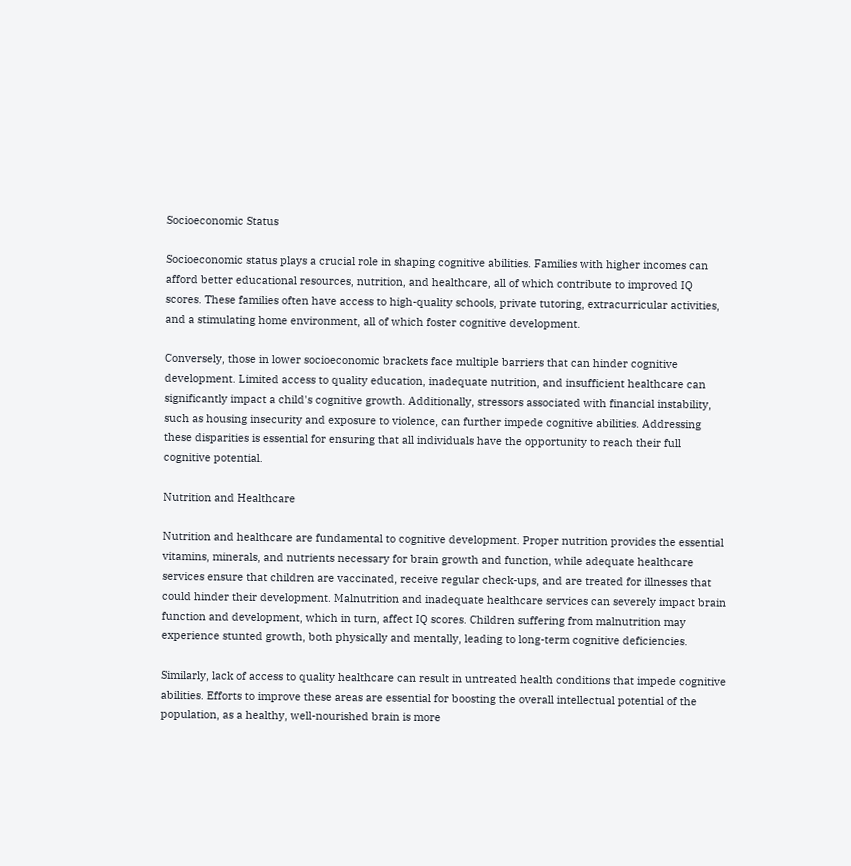Socioeconomic Status

Socioeconomic status plays a crucial role in shaping cognitive abilities. Families with higher incomes can afford better educational resources, nutrition, and healthcare, all of which contribute to improved IQ scores. These families often have access to high-quality schools, private tutoring, extracurricular activities, and a stimulating home environment, all of which foster cognitive development.

Conversely, those in lower socioeconomic brackets face multiple barriers that can hinder cognitive development. Limited access to quality education, inadequate nutrition, and insufficient healthcare can significantly impact a child's cognitive growth. Additionally, stressors associated with financial instability, such as housing insecurity and exposure to violence, can further impede cognitive abilities. Addressing these disparities is essential for ensuring that all individuals have the opportunity to reach their full cognitive potential.

Nutrition and Healthcare

Nutrition and healthcare are fundamental to cognitive development. Proper nutrition provides the essential vitamins, minerals, and nutrients necessary for brain growth and function, while adequate healthcare services ensure that children are vaccinated, receive regular check-ups, and are treated for illnesses that could hinder their development. Malnutrition and inadequate healthcare services can severely impact brain function and development, which in turn, affect IQ scores. Children suffering from malnutrition may experience stunted growth, both physically and mentally, leading to long-term cognitive deficiencies.

Similarly, lack of access to quality healthcare can result in untreated health conditions that impede cognitive abilities. Efforts to improve these areas are essential for boosting the overall intellectual potential of the population, as a healthy, well-nourished brain is more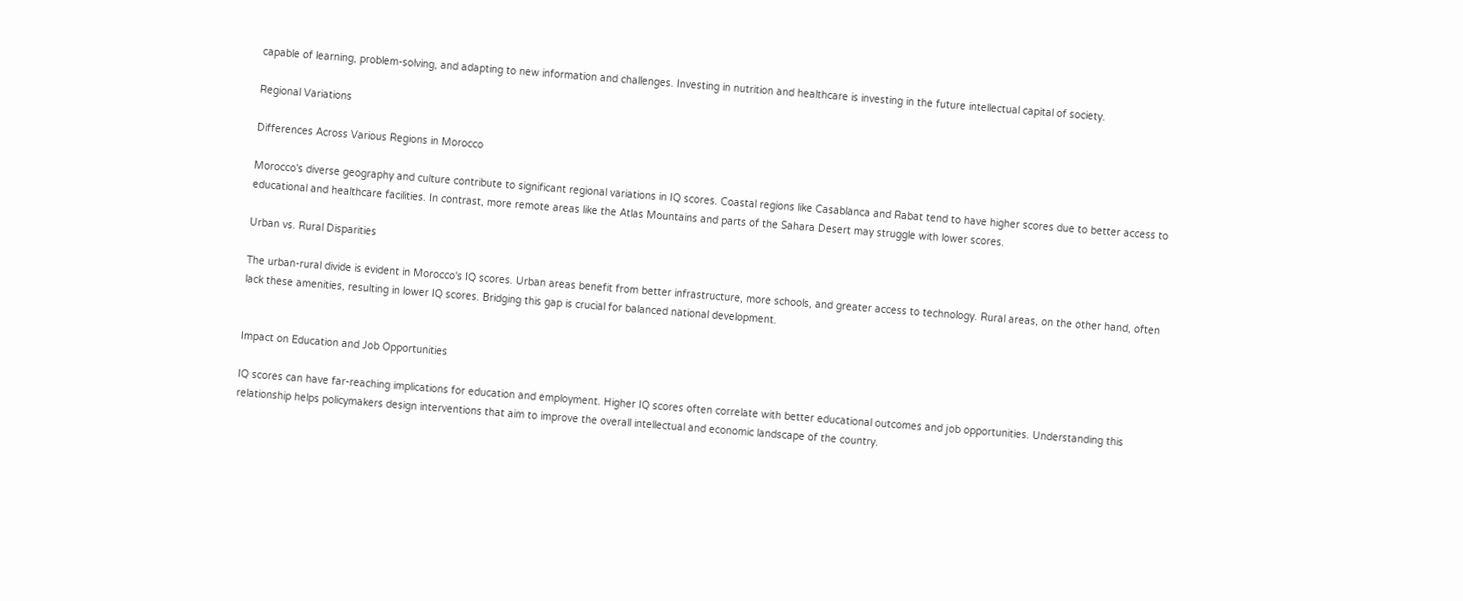capable of learning, problem-solving, and adapting to new information and challenges. Investing in nutrition and healthcare is investing in the future intellectual capital of society.

Regional Variations

Differences Across Various Regions in Morocco

Morocco's diverse geography and culture contribute to significant regional variations in IQ scores. Coastal regions like Casablanca and Rabat tend to have higher scores due to better access to educational and healthcare facilities. In contrast, more remote areas like the Atlas Mountains and parts of the Sahara Desert may struggle with lower scores.

Urban vs. Rural Disparities

The urban-rural divide is evident in Morocco's IQ scores. Urban areas benefit from better infrastructure, more schools, and greater access to technology. Rural areas, on the other hand, often lack these amenities, resulting in lower IQ scores. Bridging this gap is crucial for balanced national development.


Impact on Education and Job Opportunities

IQ scores can have far-reaching implications for education and employment. Higher IQ scores often correlate with better educational outcomes and job opportunities. Understanding this relationship helps policymakers design interventions that aim to improve the overall intellectual and economic landscape of the country.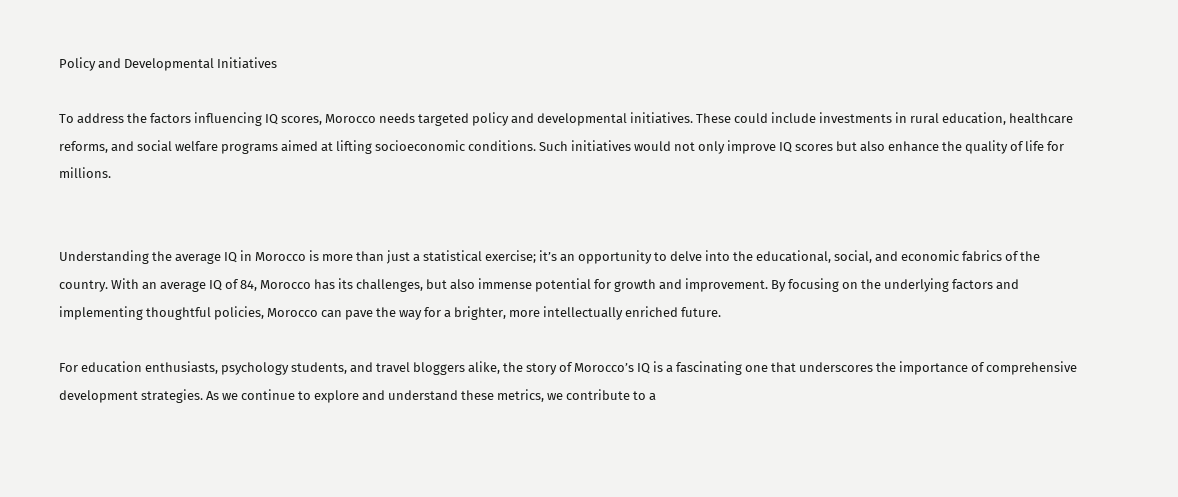Policy and Developmental Initiatives

To address the factors influencing IQ scores, Morocco needs targeted policy and developmental initiatives. These could include investments in rural education, healthcare reforms, and social welfare programs aimed at lifting socioeconomic conditions. Such initiatives would not only improve IQ scores but also enhance the quality of life for millions.


Understanding the average IQ in Morocco is more than just a statistical exercise; it’s an opportunity to delve into the educational, social, and economic fabrics of the country. With an average IQ of 84, Morocco has its challenges, but also immense potential for growth and improvement. By focusing on the underlying factors and implementing thoughtful policies, Morocco can pave the way for a brighter, more intellectually enriched future.

For education enthusiasts, psychology students, and travel bloggers alike, the story of Morocco’s IQ is a fascinating one that underscores the importance of comprehensive development strategies. As we continue to explore and understand these metrics, we contribute to a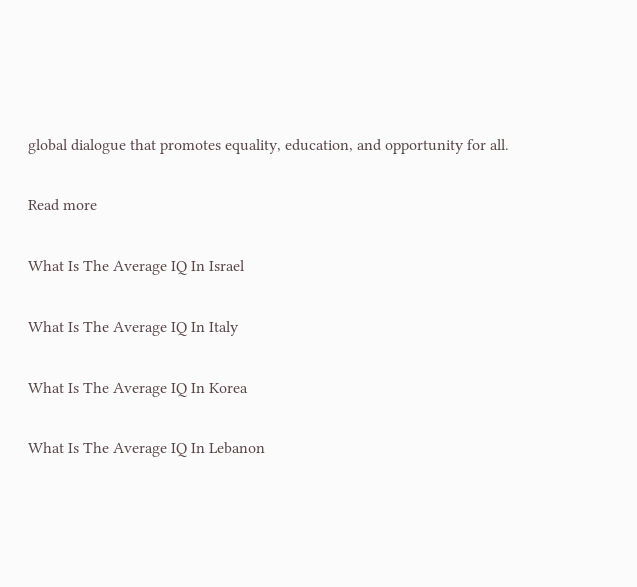global dialogue that promotes equality, education, and opportunity for all.

Read more

What Is The Average IQ In Israel

What Is The Average IQ In Italy

What Is The Average IQ In Korea

What Is The Average IQ In Lebanon